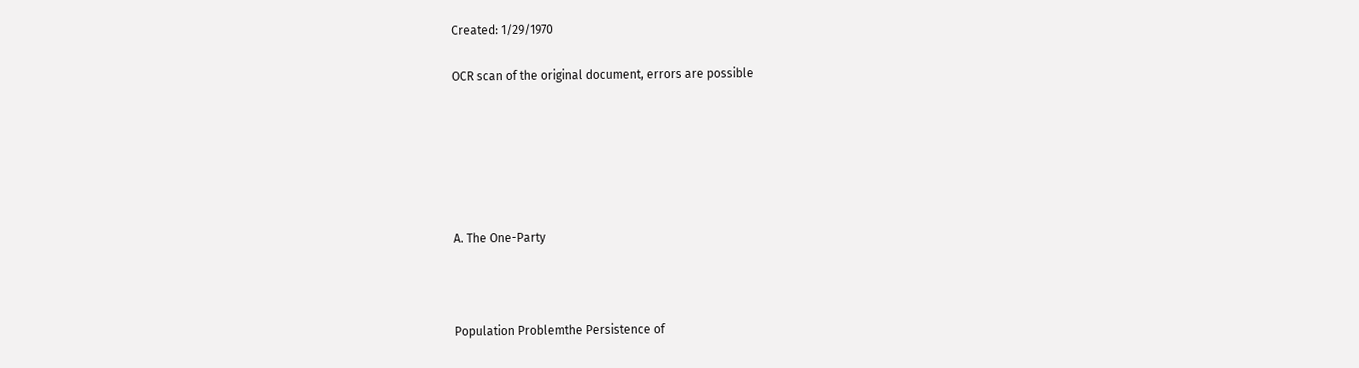Created: 1/29/1970

OCR scan of the original document, errors are possible






A. The One-Party



Population Problemthe Persistence of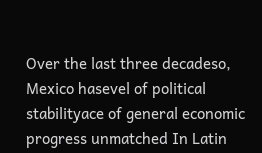Over the last three decadeso, Mexico hasevel of political stabilityace of general economic progress unmatched In Latin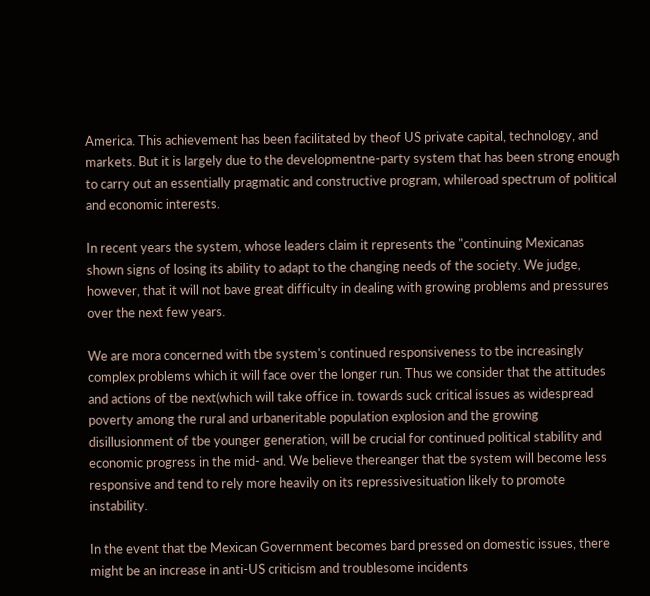America. This achievement has been facilitated by theof US private capital, technology, and markets. But it is largely due to the developmentne-party system that has been strong enough to carry out an essentially pragmatic and constructive program, whileroad spectrum of political and economic interests.

In recent years the system, whose leaders claim it represents the "continuing Mexicanas shown signs of losing its ability to adapt to the changing needs of the society. We judge, however, that it will not bave great difficulty in dealing with growing problems and pressures over the next few years.

We are mora concerned with tbe system's continued responsiveness to tbe increasingly complex problems which it will face over the longer run. Thus we consider that the attitudes and actions of tbe next(which will take office in. towards suck critical issues as widespread poverty among the rural and urbaneritable population explosion and the growing disillusionment of tbe younger generation, will be crucial for continued political stability and economic progress in the mid- and. We believe thereanger that tbe system will become less responsive and tend to rely more heavily on its repressivesituation likely to promote instability.

In the event that tbe Mexican Government becomes bard pressed on domestic issues, there might be an increase in anti-US criticism and troublesome incidents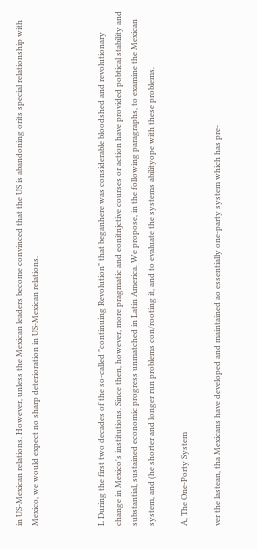in US-Mexican relations. However, unless the Mexican leaders become convinced that the US is abandoning orits special relationship with Mexico, we would expect no sharp deterioration in US-Mexican relations.



L During the first two decades of the so-called "continuing Revolution" that beganhere was considerable bloodshed and revolutionary change in Mexico's institutions. Since then, however, more pragmatic and eonitnjctive courses or action have provided pobtical stability and substantial, sustained economic progress unmatched in Latin America. We propose, in the following paragraphs, to examine the Mexican system, and (he shorter and longer run problems con/rooting it, and to evaluate the systems abilityope with these problems.

A, The One-Porty System

ver the lastean, tha Mexicans have developed and maintained ao essentially one-party system which has pre-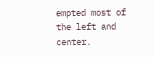empted most of the left and center.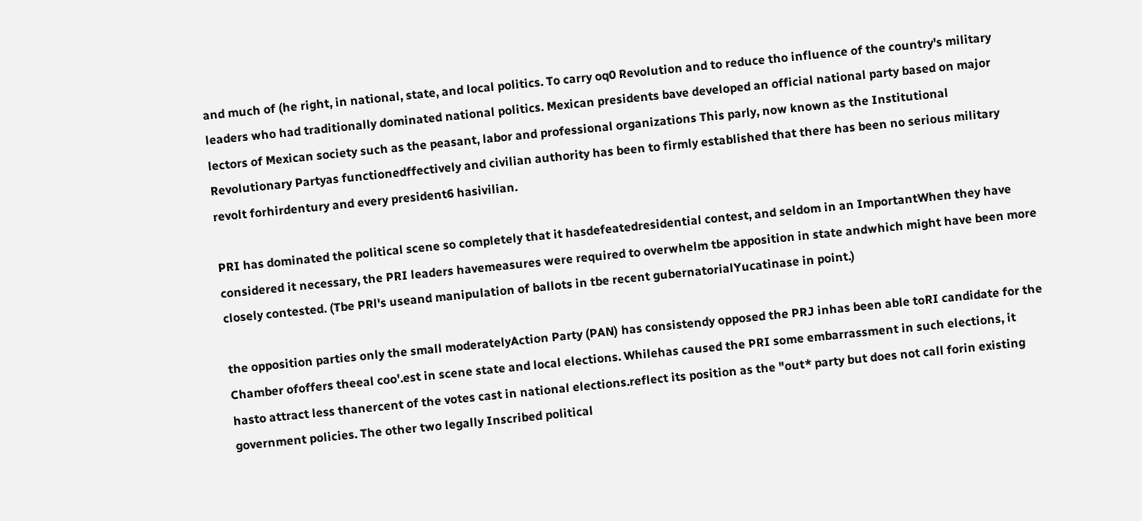and much of (he right, in national, state, and local politics. To carry oq0 Revolution and to reduce tho influence of the country's military leaders who had traditionally dominated national politics. Mexican presidents bave developed an official national party based on major lectors of Mexican society such as the peasant, labor and professional organizations This parly, now known as the Institutional Revolutionary Partyas functionedffectively and civilian authority has been to firmly established that there has been no serious military revolt forhirdentury and every president6 hasivilian.

PRI has dominated the political scene so completely that it hasdefeatedresidential contest, and seldom in an ImportantWhen they have considered it necessary, the PRI leaders havemeasures were required to overwhelm tbe apposition in state andwhich might have been more closely contested. (Tbe PRl's useand manipulation of ballots in tbe recent gubernatorialYucatinase in point.)

the opposition parties only the small moderatelyAction Party (PAN) has consistendy opposed the PRJ inhas been able toRI candidate for the Chamber ofoffers theeal coo'.est in scene state and local elections. Whilehas caused the PRI some embarrassment in such elections, it hasto attract less thanercent of the votes cast in national elections.reflect its position as the "out* party but does not call forin existing government policies. The other two legally Inscribed political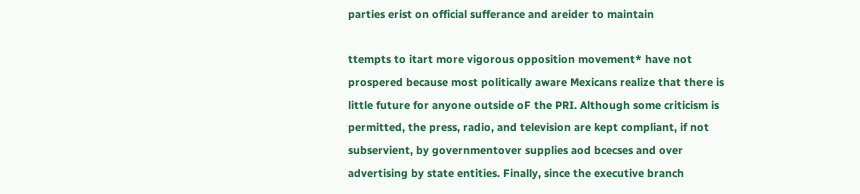parties erist on official sufferance and areider to maintain

ttempts to itart more vigorous opposition movement* have not prospered because most politically aware Mexicans realize that there is little future for anyone outside oF the PRI. Although some criticism is permitted, the press, radio, and television are kept compliant, if not subservient, by governmentover supplies aod bcecses and over advertising by state entities. Finally, since the executive branch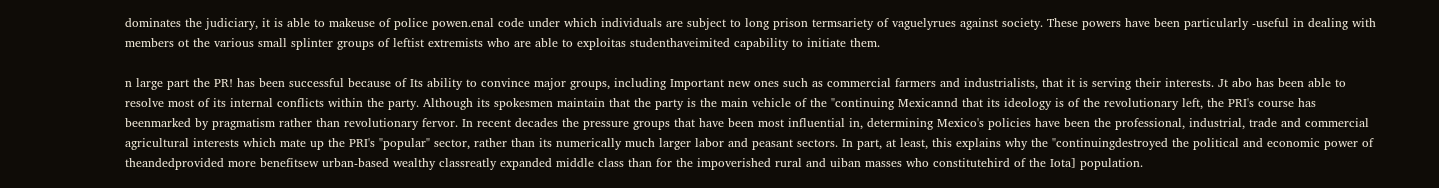dominates the judiciary, it is able to makeuse of police powen.enal code under which individuals are subject to long prison termsariety of vaguelyrues against society. These powers have been particularly -useful in dealing with members ot the various small splinter groups of leftist extremists who are able to exploitas studenthaveimited capability to initiate them.

n large part the PR! has been successful because of Its ability to convince major groups, including Important new ones such as commercial farmers and industrialists, that it is serving their interests. Jt abo has been able to resolve most of its internal conflicts within the party. Although its spokesmen maintain that the party is the main vehicle of the "continuing Mexicannd that its ideology is of the revolutionary left, the PRI's course has beenmarked by pragmatism rather than revolutionary fervor. In recent decades the pressure groups that have been most influential in, determining Mexico's policies have been the professional, industrial, trade and commercial agricultural interests which mate up the PRI's "popular" sector, rather than its numerically much larger labor and peasant sectors. In part, at least, this explains why the "continuingdestroyed the political and economic power of theandedprovided more benefitsew urban-based wealthy classreatly expanded middle class than for the impoverished rural and uiban masses who constitutehird of the Iota] population.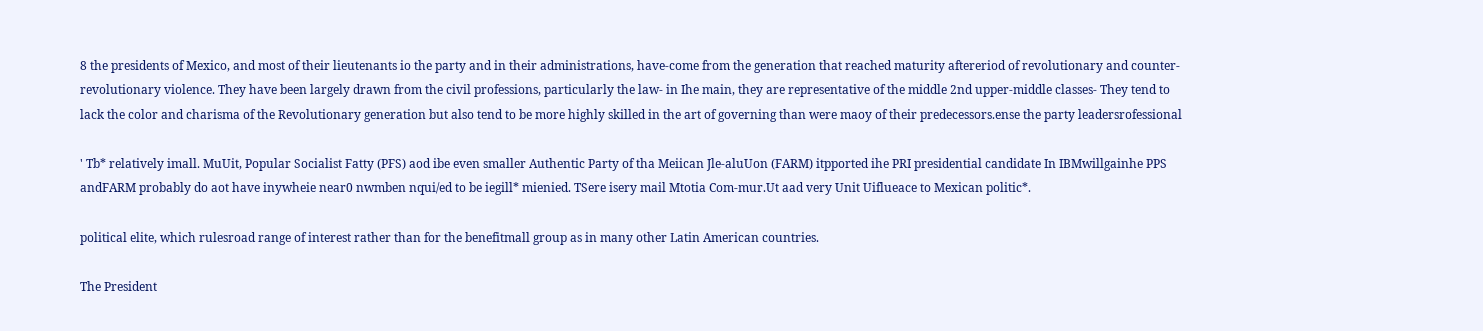8 the presidents of Mexico, and most of their lieutenants io the party and in their administrations, have-come from the generation that reached maturity aftereriod of revolutionary and counter-revolutionary violence. They have been largely drawn from the civil professions, particularly the law- in Ihe main, they are representative of the middle 2nd upper-middle classes- They tend to lack the color and charisma of the Revolutionary generation but also tend to be more highly skilled in the art of governing than were maoy of their predecessors.ense the party leadersrofessional

' Tb* relatively imall. MuUit, Popular Socialist Fatty (PFS) aod ibe even smaller Authentic Party of tha Meiican Jle-aluUon (FARM) itpported ihe PRI presidential candidate In IBMwillgainhe PPS andFARM probably do aot have inywheie near0 nwmben nqui/ed to be iegill* mienied. TSere isery mail Mtotia Com-mur.Ut aad very Unit Uiflueace to Mexican politic*.

political elite, which rulesroad range of interest rather than for the benefitmall group as in many other Latin American countries.

The President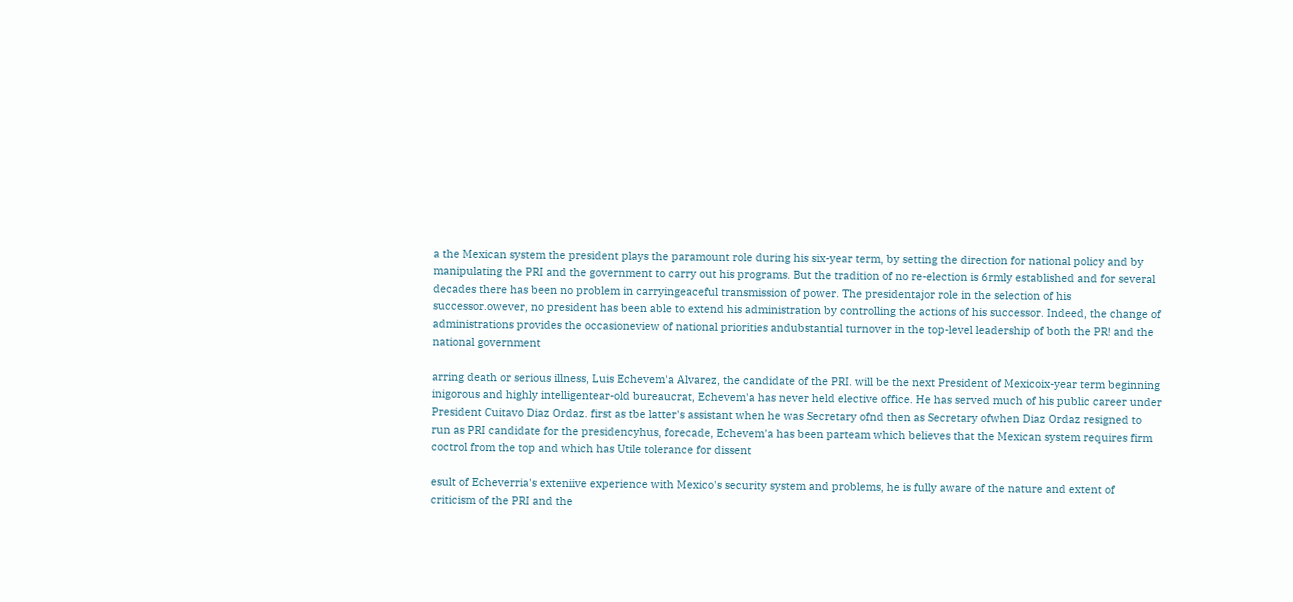a the Mexican system the president plays the paramount role during his six-year term, by setting the direction for national policy and by manipulating the PRI and the government to carry out his programs. But the tradition of no re-election is 6rmly established and for several decades there has been no problem in carryingeaceful transmission of power. The presidentajor role in the selection of his successor.owever, no president has been able to extend his administration by controlling the actions of his successor. Indeed, the change of administrations provides the occasioneview of national priorities andubstantial turnover in the top-level leadership of both the PR! and the national government

arring death or serious illness, Luis Echevem'a Alvarez, the candidate of the PRI. will be the next President of Mexicoix-year term beginning inigorous and highly intelligentear-old bureaucrat, Echevem'a has never held elective office. He has served much of his public career under President Cuitavo Diaz Ordaz. first as tbe latter's assistant when he was Secretary ofnd then as Secretary ofwhen Diaz Ordaz resigned to run as PRI candidate for the presidencyhus, forecade, Echevem'a has been parteam which believes that the Mexican system requires firm coctrol from the top and which has Utile tolerance for dissent

esult of Echeverria's exteniive experience with Mexico's security system and problems, he is fully aware of the nature and extent of criticism of the PRI and the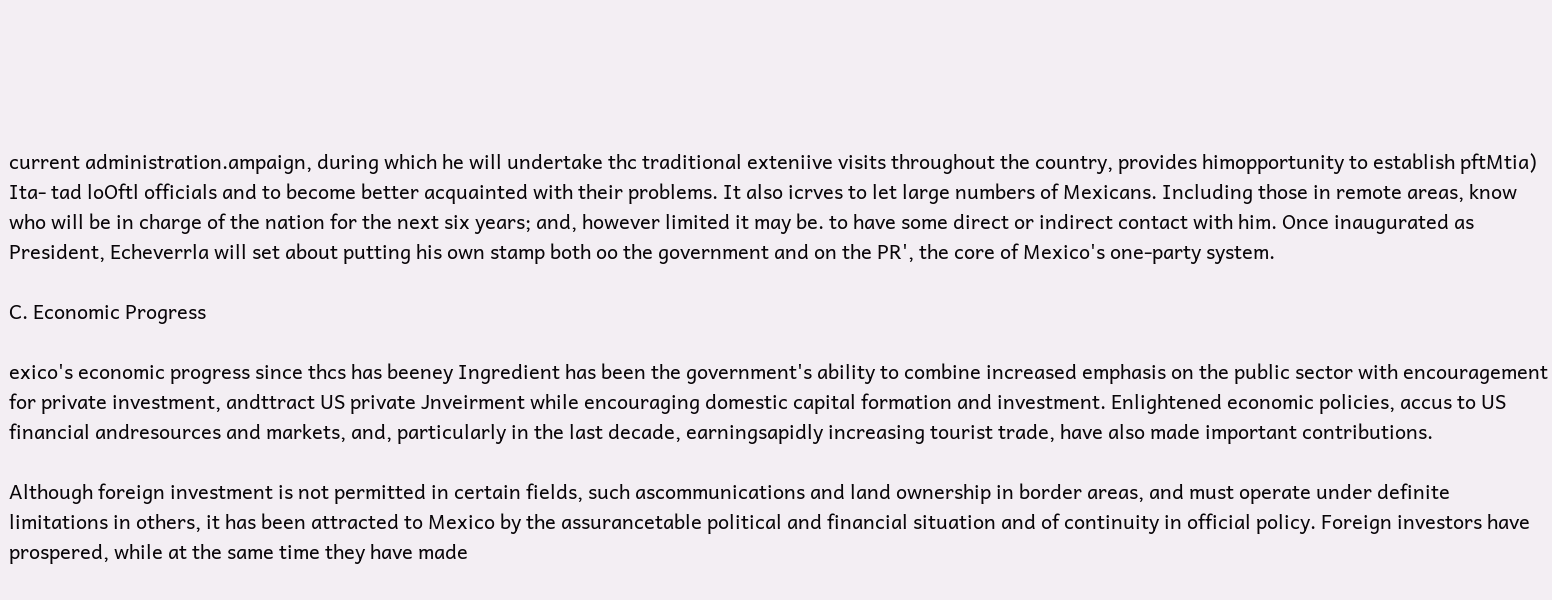current administration.ampaign, during which he will undertake thc traditional exteniive visits throughout the country, provides himopportunity to establish pftMtia) Ita- tad loOftl officials and to become better acquainted with their problems. It also icrves to let large numbers of Mexicans. Including those in remote areas, know who will be in charge of the nation for the next six years; and, however limited it may be. to have some direct or indirect contact with him. Once inaugurated as President, Echeverrla will set about putting his own stamp both oo the government and on the PR', the core of Mexico's one-party system.

C. Economic Progress

exico's economic progress since thcs has beeney Ingredient has been the government's ability to combine increased emphasis on the public sector with encouragement for private investment, andttract US private Jnveirment while encouraging domestic capital formation and investment. Enlightened economic policies, accus to US financial andresources and markets, and, particularly in the last decade, earningsapidly increasing tourist trade, have also made important contributions.

Although foreign investment is not permitted in certain fields, such ascommunications and land ownership in border areas, and must operate under definite limitations in others, it has been attracted to Mexico by the assurancetable political and financial situation and of continuity in official policy. Foreign investors have prospered, while at the same time they have made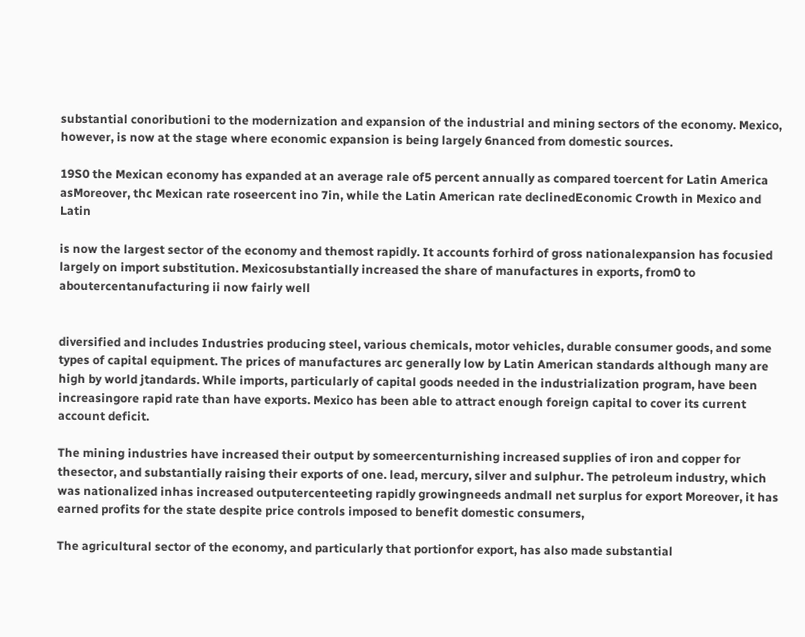substantial conoributioni to the modernization and expansion of the industrial and mining sectors of the economy. Mexico, however, is now at the stage where economic expansion is being largely 6nanced from domestic sources.

19S0 the Mexican economy has expanded at an average rale of5 percent annually as compared toercent for Latin America asMoreover, thc Mexican rate roseercent ino 7in, while the Latin American rate declinedEconomic Crowth in Mexico and Latin

is now the largest sector of the economy and themost rapidly. It accounts forhird of gross nationalexpansion has focusied largely on import substitution. Mexicosubstantially increased the share of manufactures in exports, from0 to aboutercentanufacturing ii now fairly well


diversified and includes Industries producing steel, various chemicals, motor vehicles, durable consumer goods, and some types of capital equipment. The prices of manufactures arc generally low by Latin American standards although many are high by world jtandards. While imports, particularly of capital goods needed in the industrialization program, have been increasingore rapid rate than have exports. Mexico has been able to attract enough foreign capital to cover its current account deficit.

The mining industries have increased their output by someercenturnishing increased supplies of iron and copper for thesector, and substantially raising their exports of one. lead, mercury, silver and sulphur. The petroleum industry, which was nationalized inhas increased outputercenteeting rapidly growingneeds andmall net surplus for export Moreover, it has earned profits for the state despite price controls imposed to benefit domestic consumers,

The agricultural sector of the economy, and particularly that portionfor export, has also made substantial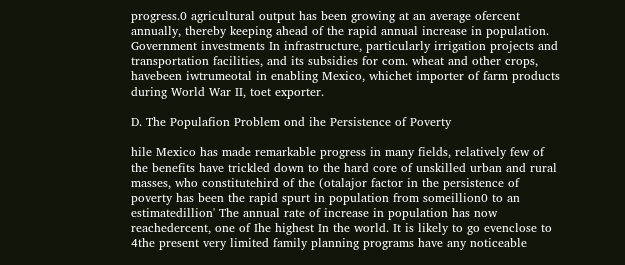progress.0 agricultural output has been growing at an average ofercent annually, thereby keeping ahead of the rapid annual increase in population. Government investments In infrastructure, particularly irrigation projects and transportation facilities, and its subsidies for com. wheat and other crops, havebeen iwtrumeotal in enabling Mexico, whichet importer of farm products during World War II, toet exporter.

D. The Populafion Problem ond ihe Persistence of Poverty

hile Mexico has made remarkable progress in many fields, relatively few of the benefits have trickled down to the hard core of unskilled urban and rural masses, who constitutehird of the (otalajor factor in the persistence of poverty has been the rapid spurt in population from someillion0 to an estimatedillion' The annual rate of increase in population has now reachedercent, one of Ihe highest In the world. It is likely to go evenclose to 4the present very limited family planning programs have any noticeable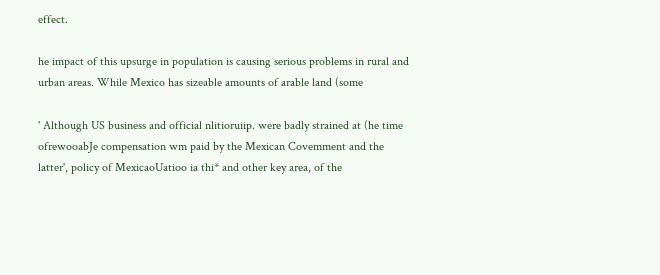effect.

he impact of this upsurge in population is causing serious problems in rural and urban areas. While Mexico has sizeable amounts of arable land (some

' Although US business and official nlitioruiip. were badly strained at (he time ofrewooabJe compensation wm paid by the Mexican Covemment and the latter', policy of MexicaoUatioo ia thi* and other key area, of the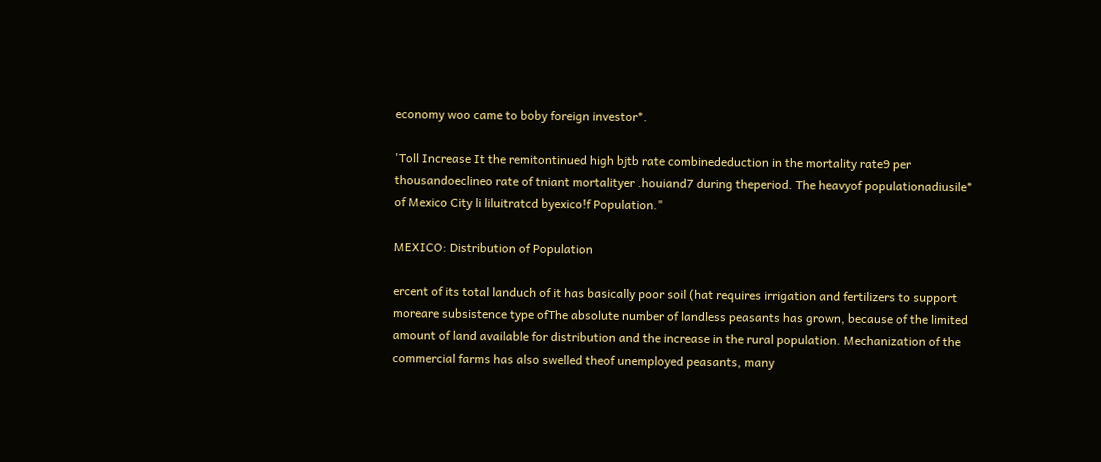economy woo came to boby foreign investor*.

'Toll Increase It the remitontinued high bjtb rate combinededuction in the mortality rate9 per thousandoeclineo rate of tniant mortalityer .houiand7 during theperiod. The heavyof populationadiusile* of Mexico City li liluitratcd byexico!f Population."

MEXICO: Distribution of Population

ercent of its total landuch of it has basically poor soil (hat requires irrigation and fertilizers to support moreare subsistence type ofThe absolute number of landless peasants has grown, because of the limited amount of land available for distribution and the increase in the rural population. Mechanization of the commercial farms has also swelled theof unemployed peasants, many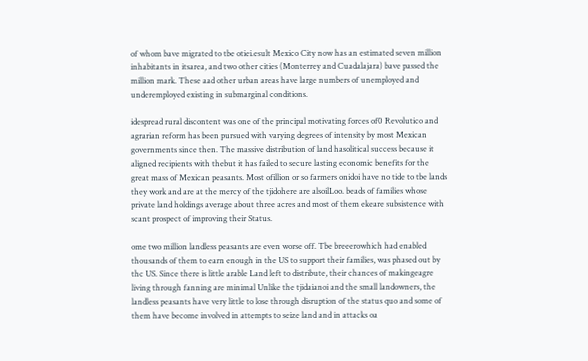of whom bave migrated to tbe otiei.esult Mexico City now has an estimated seven million inhabitants in itsarea, and two other cities (Monterrey and Cuadalajara) bave passed the million mark. These aad other urban areas have large numbers of unemployed and underemployed existing in submarginal conditions.

idespread rural discontent was one of the principal motivating forces of0 Revolutico and agrarian reform has been pursued with varying degrees of intensity by most Mexican governments since then. The massive distribution of land hasolitical success because it aligned recipients with thebut it has failed to secure lasting economic benefits for the great mass of Mexican peasants. Most ofillion or so farmers onidoi have no tide to tbe lands they work and are at the mercy of the tjidohere are alsoilLoo. beads of families whose private land holdings average about three acres and most of them ekeare subsistence with scant prospect of improving their Status.

ome two million landless peasants are even worse off. Tbe breeerowhich had enabled thousands of them to earn enough in the US to support their families, was phased out by thc US. Since there is little arable Land left to distribute, their chances of makingeagre living through fanning are minimal Unlike the tjidaianoi and the small landowners, the landless peasants have very little to lose through disruption of the status quo and some of them have become involved in attempts to seize land and in attacks oa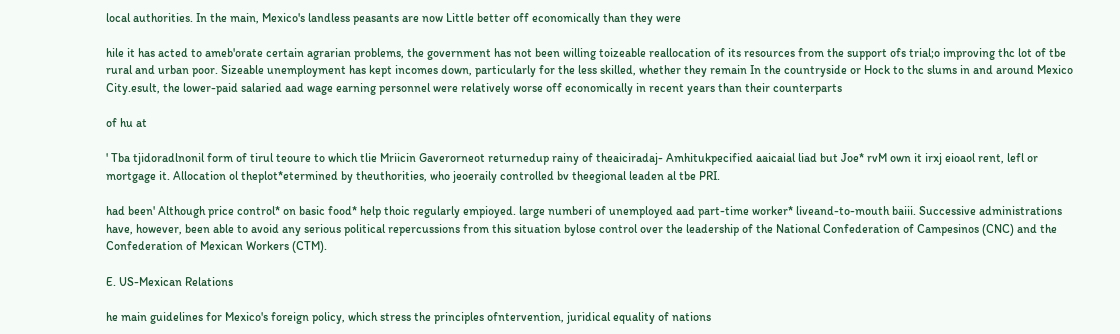local authorities. In the main, Mexico's landless peasants are now Little better off economically than they were

hile it has acted to ameb'orate certain agrarian problems, the government has not been willing toizeable reallocation of its resources from the support ofs trial;o improving thc lot of tbe rural and urban poor. Sizeable unemployment has kept incomes down, particularly for the less skilled, whether they remain In the countryside or Hock to thc slums in and around Mexico City.esult, the lower-paid salaried aad wage earning personnel were relatively worse off economically in recent years than their counterparts

of hu at

' Tba tjidoradlnonil form of tirul teoure to which tlie Mriicin Gaverorneot returnedup rainy of theaiciradaj- Amhitukpecified aaicaial liad but Joe* rvM own it irxj eioaol rent, lefl or mortgage it. Allocation ol theplot*etermined by theuthorities, who jeoeraily controlled bv theegional leaden al tbe PRI.

had been' Although price control* on basic food* help thoic regularly empioyed. large numberi of unemployed aad part-time worker* liveand-to-mouth baiii. Successive administrations have, however, been able to avoid any serious political repercussions from this situation bylose control over the leadership of the National Confederation of Campesinos (CNC) and the Confederation of Mexican Workers (CTM).

E. US-Mexican Relations

he main guidelines for Mexico's foreign policy, which stress the principles ofntervention, juridical equality of nations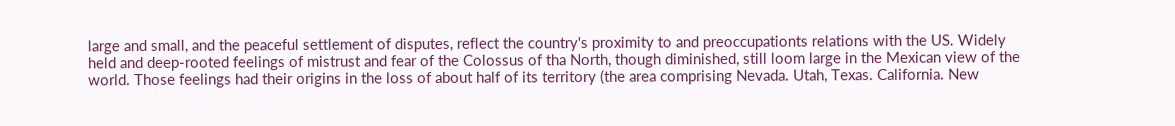large and small, and the peaceful settlement of disputes, reflect the country's proximity to and preoccupationts relations with the US. Widely held and deep-rooted feelings of mistrust and fear of the Colossus of tha North, though diminished, still loom large in the Mexican view of the world. Those feelings had their origins in the loss of about half of its territory (the area comprising Nevada. Utah, Texas. California. New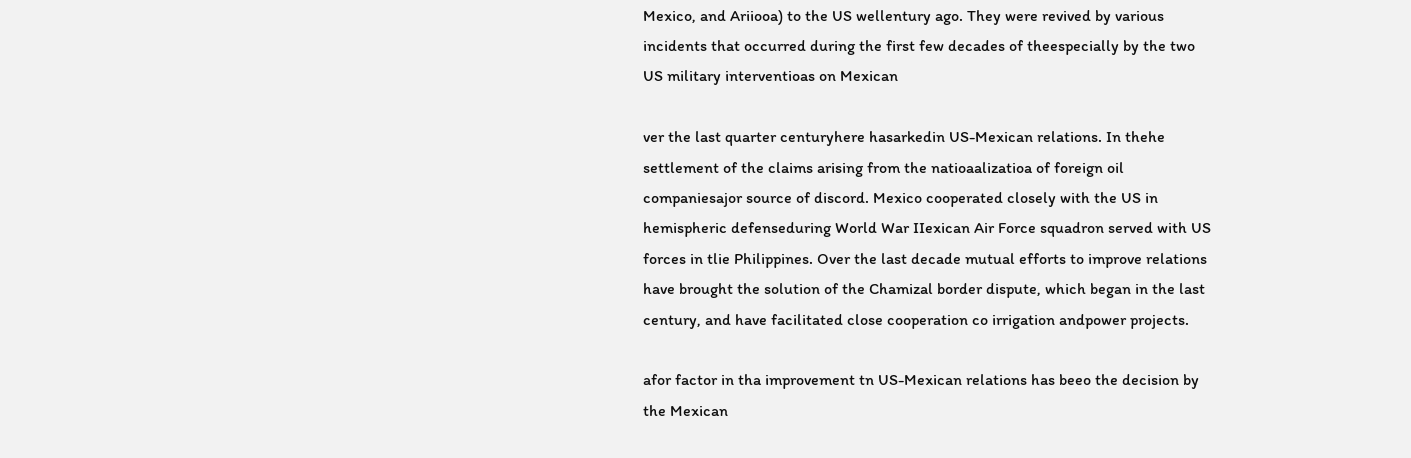Mexico, and Ariiooa) to the US wellentury ago. They were revived by various incidents that occurred during the first few decades of theespecially by the two US military interventioas on Mexican

ver the last quarter centuryhere hasarkedin US-Mexican relations. In thehe settlement of the claims arising from the natioaalizatioa of foreign oil companiesajor source of discord. Mexico cooperated closely with the US in hemispheric defenseduring World War IIexican Air Force squadron served with US forces in tlie Philippines. Over the last decade mutual efforts to improve relations have brought the solution of the Chamizal border dispute, which began in the last century, and have facilitated close cooperation co irrigation andpower projects.

afor factor in tha improvement tn US-Mexican relations has beeo the decision by the Mexican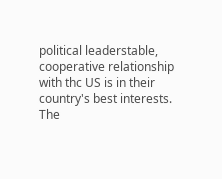political leaderstable, cooperative relationship with thc US is in their country's best interests. The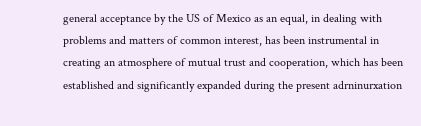general acceptance by the US of Mexico as an equal, in dealing with problems and matters of common interest, has been instrumental in creating an atmosphere of mutual trust and cooperation, which has been established and significantly expanded during the present adrninurxation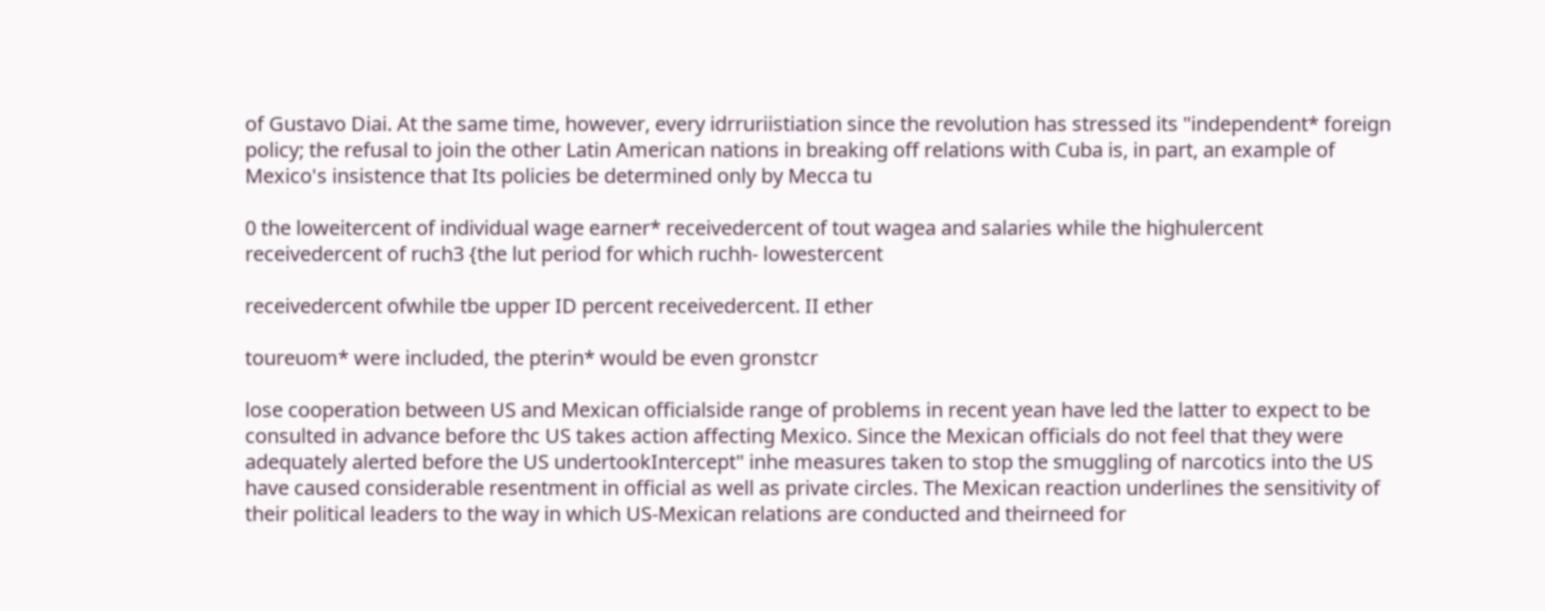of Gustavo Diai. At the same time, however, every idrruriistiation since the revolution has stressed its "independent* foreign policy; the refusal to join the other Latin American nations in breaking off relations with Cuba is, in part, an example of Mexico's insistence that Its policies be determined only by Mecca tu

0 the loweitercent of individual wage earner* receivedercent of tout wagea and salaries while the highulercent receivedercent of ruch3 {the lut period for which ruchh- lowestercent

receivedercent ofwhile tbe upper ID percent receivedercent. II ether

toureuom* were included, the pterin* would be even gronstcr

lose cooperation between US and Mexican officialside range of problems in recent yean have led the latter to expect to be consulted in advance before thc US takes action affecting Mexico. Since the Mexican officials do not feel that they were adequately alerted before the US undertookIntercept" inhe measures taken to stop the smuggling of narcotics into the US have caused considerable resentment in official as well as private circles. The Mexican reaction underlines the sensitivity of their political leaders to the way in which US-Mexican relations are conducted and theirneed for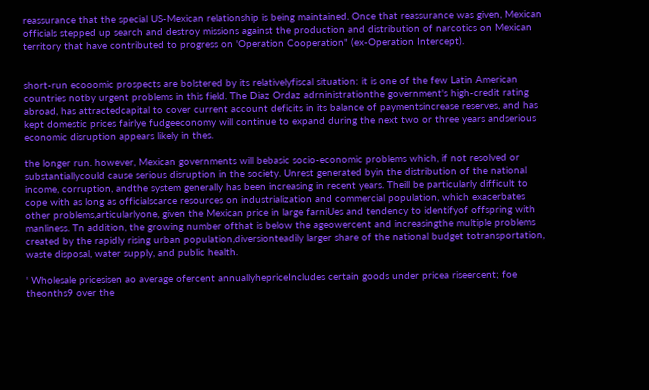reassurance that the special US-Mexican relationship is being maintained. Once that reassurance was given, Mexican officials stepped up search and destroy missions against the production and distribution of narcotics on Mexican territory that have contributed to progress on 'Operation Cooperation" (ex-Operation Intercept).


short-run ecooomic prospects are bolstered by its relativelyfiscal situation: it is one of the few Latin American countries notby urgent problems in this field. The Diaz Ordaz adrninistrationthe government's high-credit rating abroad, has attractedcapital to cover current account deficits in its balance of paymentsincrease reserves, and has kept domestic prices fairlye fudgeeconomy will continue to expand during the next two or three years andserious economic disruption appears likely in thes.

the longer run. however, Mexican governments will bebasic socio-economic problems which, if not resolved or substantiallycould cause serious disruption in the society. Unrest generated byin the distribution of the national income, corruption, andthe system generally has been increasing in recent years. Theill be particularly difficult to cope with as long as officialscarce resources on industrialization and commercial population, which exacerbates other problems,articularlyone, given the Mexican price in large farniUes and tendency to identifyof offspring with manliness. Tn addition, the growing number ofthat is below the ageowercent and increasingthe multiple problems created by the rapidly rising urban population,diversionteadily larger share of the national budget totransportation, waste disposal, water supply, and public health.

' Wholesale pricesisen ao average ofercent annuallyhepriceIncludes certain goods under pricea riseercent; foe theonths9 over the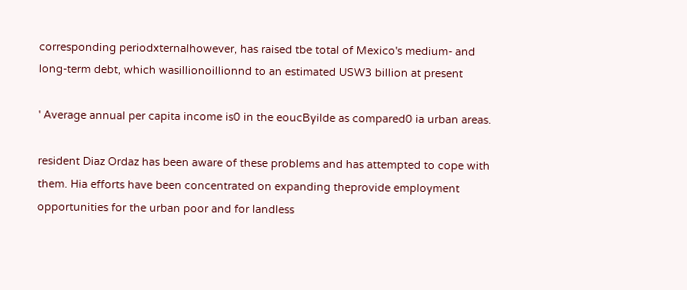corresponding periodxternalhowever, has raised tbe total of Mexico's medium- and long-term debt, which wasillionoillionnd to an estimated USW3 billion at present

' Average annual per capita income is0 in the eoucByilde as compared0 ia urban areas.

resident Diaz Ordaz has been aware of these problems and has attempted to cope with them. Hia efforts have been concentrated on expanding theprovide employment opportunities for the urban poor and for landless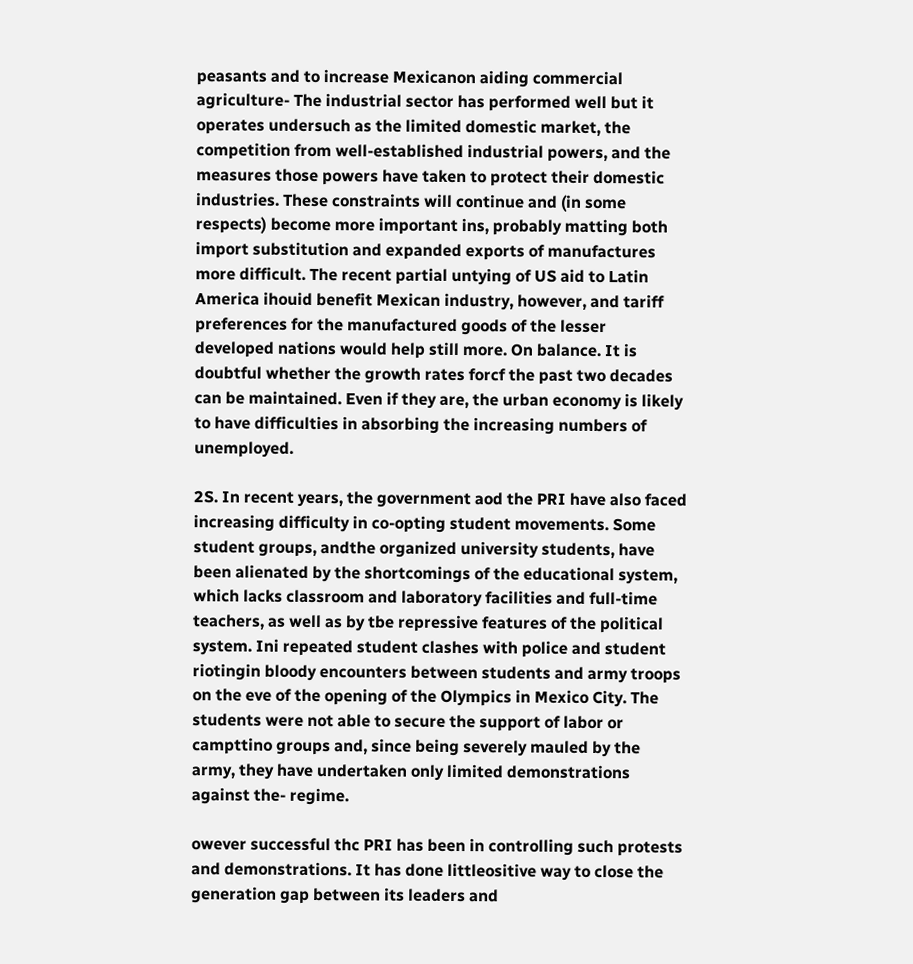peasants and to increase Mexicanon aiding commercial agriculture- The industrial sector has performed well but it operates undersuch as the limited domestic market, the competition from well-established industrial powers, and the measures those powers have taken to protect their domestic industries. These constraints will continue and (in some respects) become more important ins, probably matting both import substitution and expanded exports of manufactures more difficult. The recent partial untying of US aid to Latin America ihouid benefit Mexican industry, however, and tariff preferences for the manufactured goods of the lesser developed nations would help still more. On balance. It is doubtful whether the growth rates forcf the past two decades can be maintained. Even if they are, the urban economy is likely to have difficulties in absorbing the increasing numbers of unemployed.

2S. In recent years, the government aod the PRI have also faced increasing difficulty in co-opting student movements. Some student groups, andthe organized university students, have been alienated by the shortcomings of the educational system, which lacks classroom and laboratory facilities and full-time teachers, as well as by tbe repressive features of the political system. Ini repeated student clashes with police and student riotingin bloody encounters between students and army troops on the eve of the opening of the Olympics in Mexico City. The students were not able to secure the support of labor or campttino groups and, since being severely mauled by the army, they have undertaken only limited demonstrations against the- regime.

owever successful thc PRI has been in controlling such protests and demonstrations. It has done littleositive way to close the generation gap between its leaders and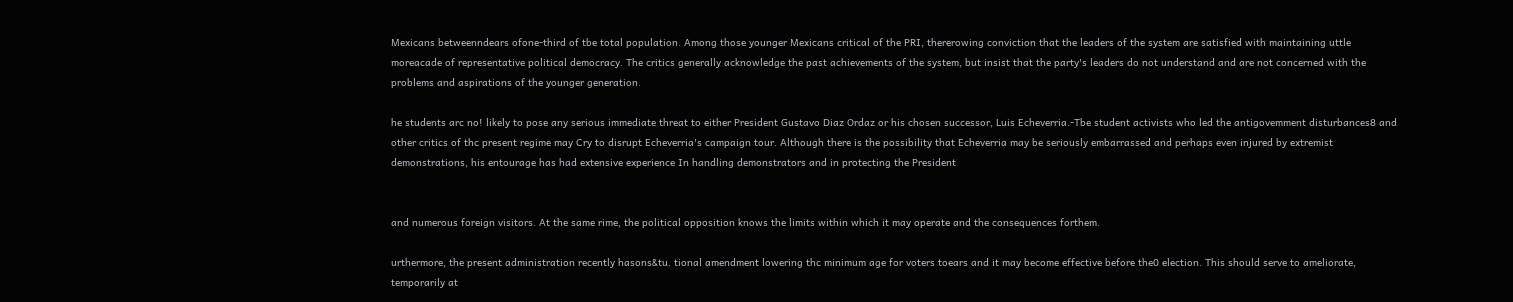Mexicans betweenndears ofone-third of tbe total population. Among those younger Mexicans critical of the PRI, thererowing conviction that the leaders of the system are satisfied with maintaining uttle moreacade of representative political democracy. The critics generally acknowledge the past achievements of the system, but insist that the party's leaders do not understand and are not concerned with the problems and aspirations of the younger generation.

he students arc no! likely to pose any serious immediate threat to either President Gustavo Diaz Ordaz or his chosen successor, Luis Echeverria.-Tbe student activists who led the antigovemment disturbances8 and other critics of thc present regime may Cry to disrupt Echeverria's campaign tour. Although there is the possibility that Echeverria may be seriously embarrassed and perhaps even injured by extremist demonstrations, his entourage has had extensive experience In handling demonstrators and in protecting the President


and numerous foreign visitors. At the same rime, the political opposition knows the limits within which it may operate and the consequences forthem.

urthermore, the present administration recently hasons&tu. tional amendment lowering thc minimum age for voters toears and it may become effective before the0 election. This should serve to ameliorate, temporarily at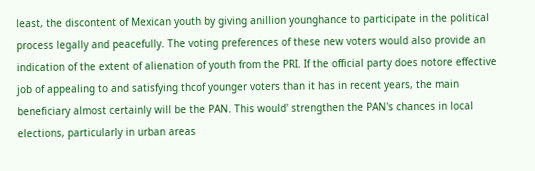least, the discontent of Mexican youth by giving anillion younghance to participate in the political process legally and peacefully. The voting preferences of these new voters would also provide an indication of the extent of alienation of youth from the PRI. If the official party does notore effective job of appealing to and satisfying thcof younger voters than it has in recent years, the main beneficiary almost certainly will be the PAN. This would' strengthen the PAN's chances in local elections, particularly in urban areas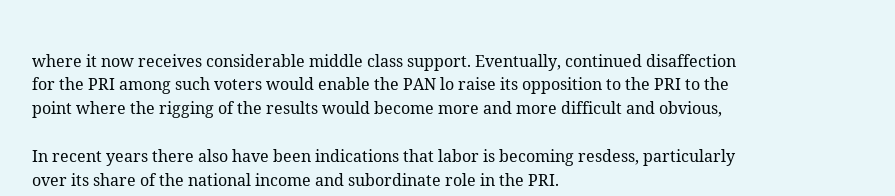where it now receives considerable middle class support. Eventually, continued disaffection for the PRI among such voters would enable the PAN lo raise its opposition to the PRI to the point where the rigging of the results would become more and more difficult and obvious,

In recent years there also have been indications that labor is becoming resdess, particularly over its share of the national income and subordinate role in the PRI.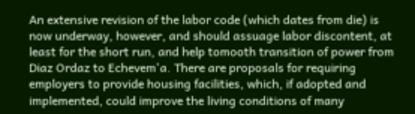An extensive revision of the labor code (which dates from die) is now underway, however, and should assuage labor discontent, at least for the short run, and help tomooth transition of power from Diaz Ordaz to Echevem'a. There are proposals for requiring employers to provide housing facilities, which, if adopted and implemented, could improve the living conditions of many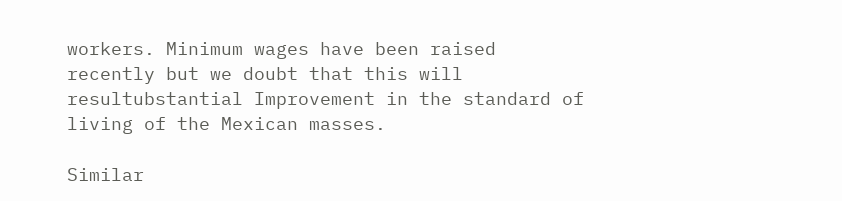workers. Minimum wages have been raised recently but we doubt that this will resultubstantial Improvement in the standard of living of the Mexican masses.

Similar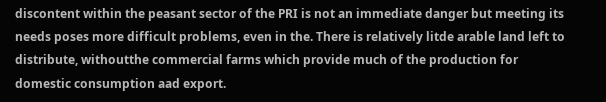discontent within the peasant sector of the PRI is not an immediate danger but meeting its needs poses more difficult problems, even in the. There is relatively litde arable land left to distribute, withoutthe commercial farms which provide much of the production for domestic consumption aad export.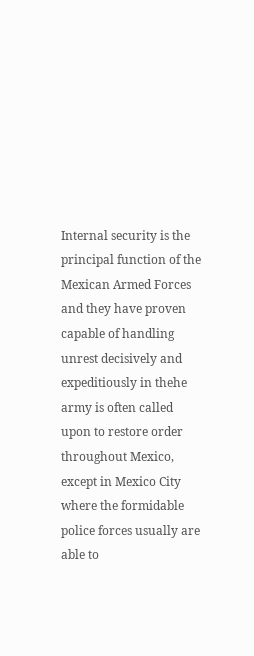Internal security is the principal function of the Mexican Armed Forces and they have proven capable of handling unrest decisively and expeditiously in thehe army is often called upon to restore order throughout Mexico, except in Mexico City where the formidable police forces usually are able to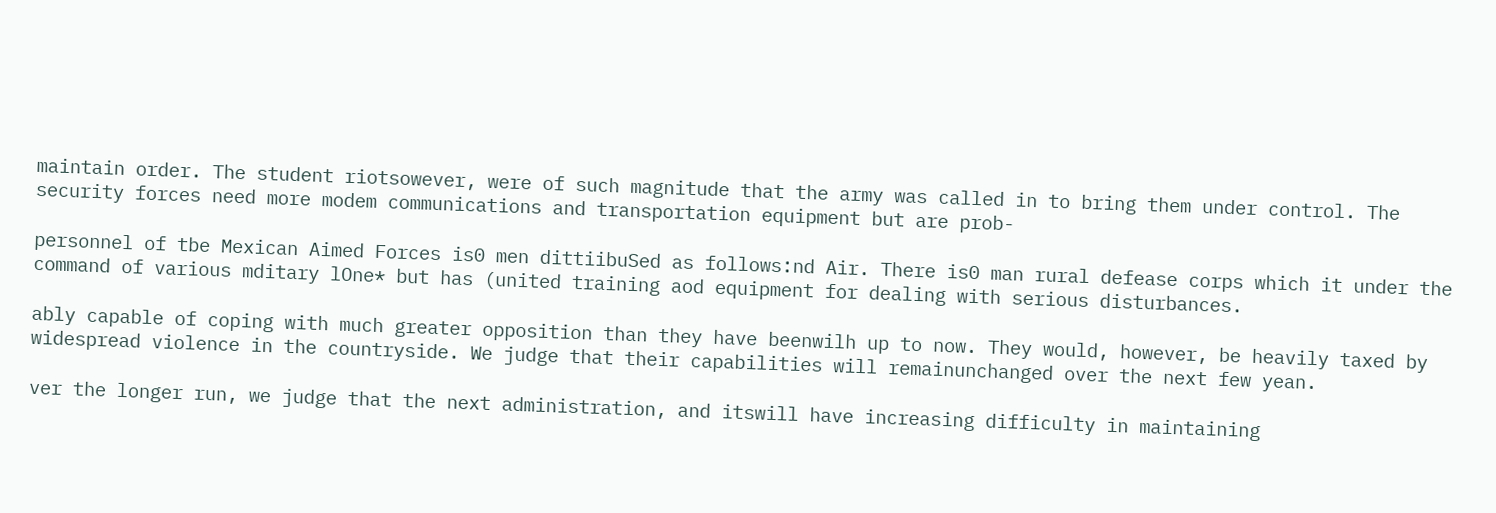maintain order. The student riotsowever, were of such magnitude that the army was called in to bring them under control. The security forces need more modem communications and transportation equipment but are prob-

personnel of tbe Mexican Aimed Forces is0 men dittiibuSed as follows:nd Air. There is0 man rural defease corps which it under the command of various mditary lOne* but has (united training aod equipment for dealing with serious disturbances.

ably capable of coping with much greater opposition than they have beenwilh up to now. They would, however, be heavily taxed by widespread violence in the countryside. We judge that their capabilities will remainunchanged over the next few yean.

ver the longer run, we judge that the next administration, and itswill have increasing difficulty in maintaining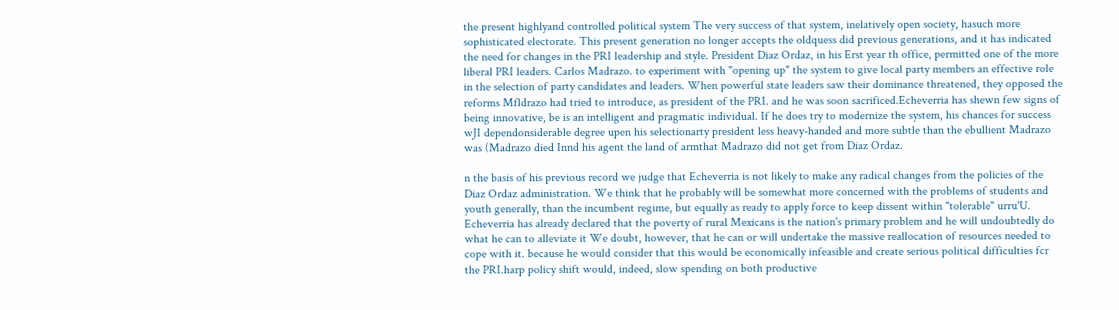the present highlyand controlled political system The very success of that system, inelatively open society, hasuch more sophisticated electorate. This present generation no longer accepts the oldquess did previous generations, and it has indicated the need for changes in the PRI leadership and style. President Diaz Ordaz, in his Erst year th office, permitted one of the more liberal PRI leaders. Carlos Madrazo. to experiment with "opening up" the system to give local party members an effective role in the selection of party candidates and leaders. When powerful state leaders saw their dominance threatened, they opposed the reforms Mfldrazo had tried to introduce, as president of the PRI. and he was soon sacrificed.Echeverria has shewn few signs of being innovative, be is an intelligent and pragmatic individual. If he does try to modernize the system, his chances for success wJI dependonsiderable degree upen his selectionarty president less heavy-handed and more subtle than the ebullient Madrazo was (Madrazo died Innd his agent the land of armthat Madrazo did not get from Diaz Ordaz.

n the basis of his previous record we judge that Echeverria is not likely to make any radical changes from the policies of the Diaz Ordaz administration. We think that he probably will be somewhat more concerned with the problems of students and youth generally, than the incumbent regime, but equally as ready to apply force to keep dissent within "tolerable" urru'U. Echeverria has already declared that the poverty of rural Mexicans is the nation's primary problem and he will undoubtedly do what he can to alleviate it We doubt, however, that he can or will undertake the massive reallocation of resources needed to cope with it. because he would consider that this would be economically infeasible and create serious political difficulties fcr the PRI.harp policy shift would, indeed, slow spending on both productive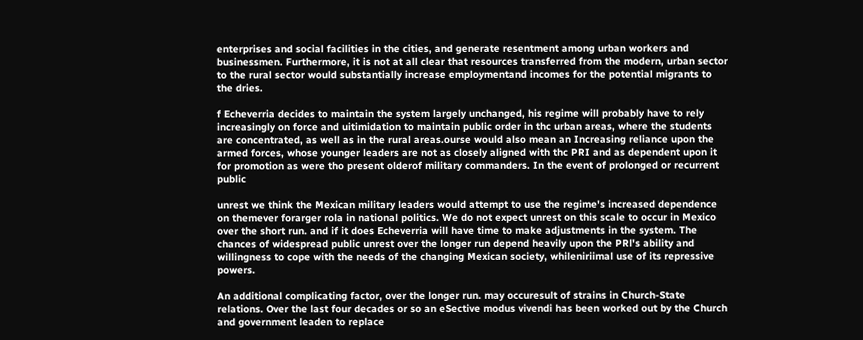enterprises and social facilities in the cities, and generate resentment among urban workers and businessmen. Furthermore, it is not at all clear that resources transferred from the modern, urban sector to the rural sector would substantially increase employmentand incomes for the potential migrants to the dries.

f Echeverria decides to maintain the system largely unchanged, his regime will probably have to rely increasingly on force and uitimidation to maintain public order in thc urban areas, where the students are concentrated, as well as in the rural areas.ourse would also mean an Increasing reliance upon the armed forces, whose younger leaders are not as closely aligned with thc PRI and as dependent upon it for promotion as were tho present olderof military commanders. In the event of prolonged or recurrent public

unrest we think the Mexican military leaders would attempt to use the regime's increased dependence on themever forarger rola in national politics. We do not expect unrest on this scale to occur in Mexico over the short run. and if it does Echeverria will have time to make adjustments in the system. The chances of widespread public unrest over the longer run depend heavily upon the PRl's ability and willingness to cope with the needs of the changing Mexican society, whileniriimal use of its repressive powers.

An additional complicating factor, over the longer run. may occuresult of strains in Church-State relations. Over the last four decades or so an eSective modus vivendi has been worked out by the Church and government leaden to replace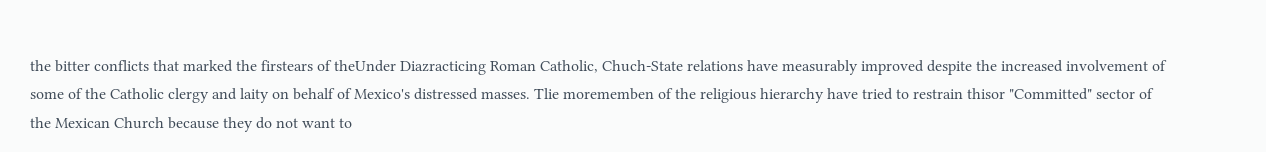the bitter conflicts that marked the firstears of theUnder Diazracticing Roman Catholic, Chuch-State relations have measurably improved despite the increased involvement of some of the Catholic clergy and laity on behalf of Mexico's distressed masses. Tlie morememben of the religious hierarchy have tried to restrain thisor "Committed" sector of the Mexican Church because they do not want to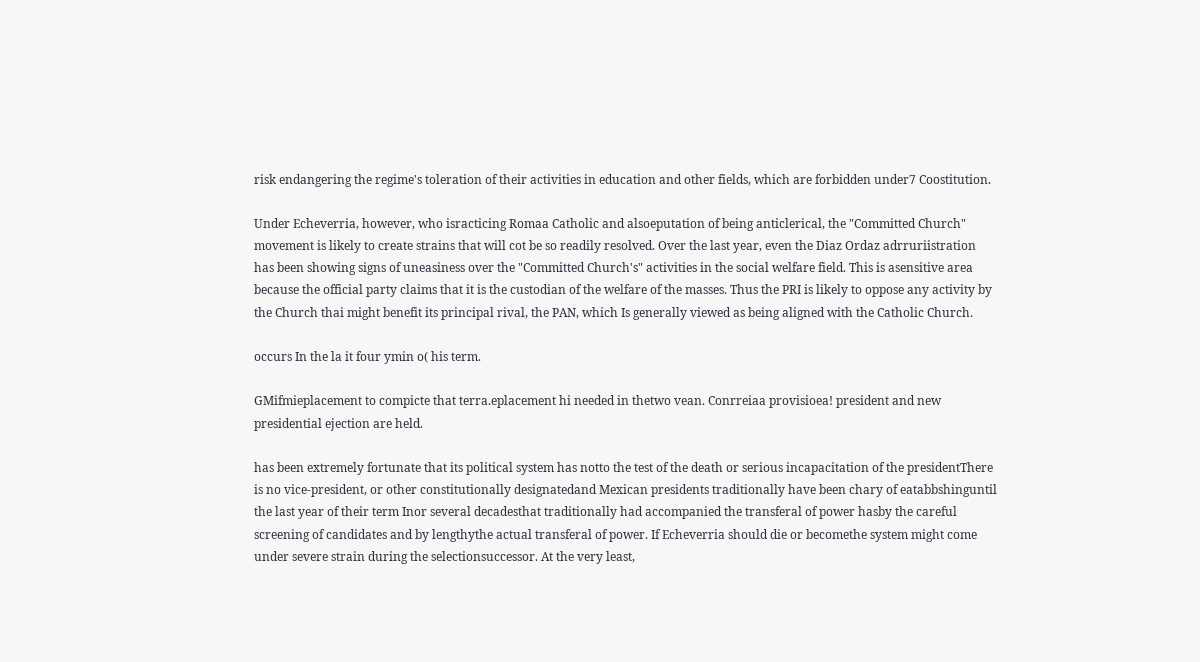risk endangering the regime's toleration of their activities in education and other fields, which are forbidden under7 Coostitution.

Under Echeverria, however, who isracticing Romaa Catholic and alsoeputation of being anticlerical, the "Committed Church" movement is likely to create strains that will cot be so readily resolved. Over the last year, even the Diaz Ordaz adrruriistration has been showing signs of uneasiness over the "Committed Church's" activities in the social welfare field. This is asensitive area because the official party claims that it is the custodian of the welfare of the masses. Thus the PRI is likely to oppose any activity by the Church thai might benefit its principal rival, the PAN, which Is generally viewed as being aligned with the Catholic Church.

occurs In the la it four ymin o( his term.

GMifmieplacement to compicte that terra.eplacement hi needed in thetwo vean. Conrreiaa provisioea! president and new presidential ejection are held.

has been extremely fortunate that its political system has notto the test of the death or serious incapacitation of the presidentThere is no vice-president, or other constitutionally designatedand Mexican presidents traditionally have been chary of eatabbshinguntil the last year of their term Inor several decadesthat traditionally had accompanied the transferal of power hasby the careful screening of candidates and by lengthythe actual transferal of power. If Echeverria should die or becomethe system might come under severe strain during the selectionsuccessor. At the very least,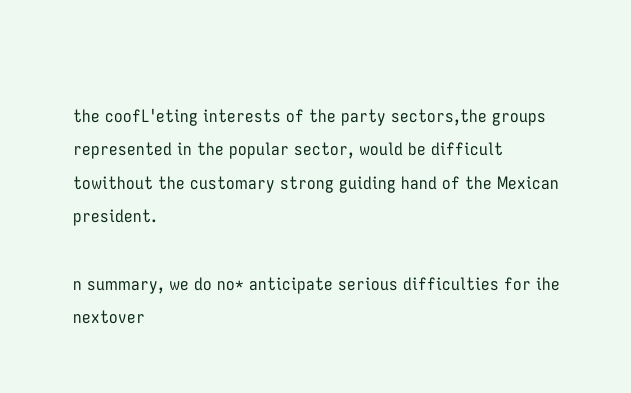the coofL'eting interests of the party sectors,the groups represented in the popular sector, would be difficult towithout the customary strong guiding hand of the Mexican president.

n summary, we do no* anticipate serious difficulties for ihe nextover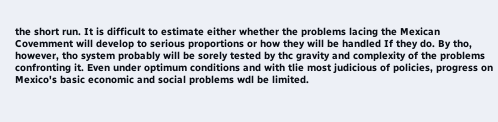the short run. It is difficult to estimate either whether the problems lacing the Mexican Covemment will develop to serious proportions or how they will be handled If they do. By tho, however, tho system probably will be sorely tested by thc gravity and complexity of the problems confronting it. Even under optimum conditions and with tlie most judicious of policies, progress on Mexico's basic economic and social problems wdl be limited.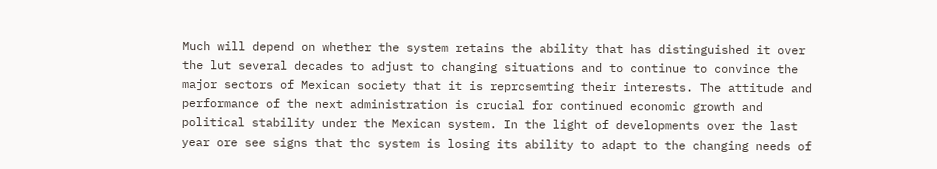Much will depend on whether the system retains the ability that has distinguished it over the lut several decades to adjust to changing situations and to continue to convince the major sectors of Mexican society that it is reprcsemting their interests. The attitude and performance of the next administration is crucial for continued economic growth and political stability under the Mexican system. In the light of developments over the last year ore see signs that thc system is losing its ability to adapt to the changing needs of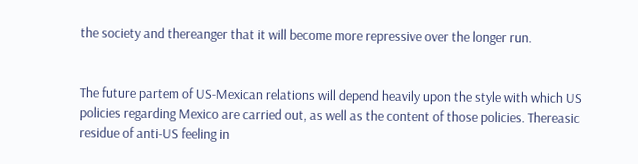the society and thereanger that it will become more repressive over the longer run.


The future partem of US-Mexican relations will depend heavily upon the style with which US policies regarding Mexico are carried out, as well as the content of those policies. Thereasic residue of anti-US feeling in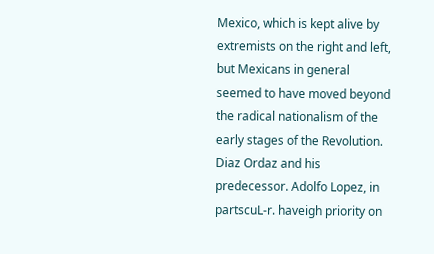Mexico, which is kept alive by extremists on the right and left, but Mexicans in general seemed to have moved beyond the radical nationalism of the early stages of the Revolution. Diaz Ordaz and his predecessor. Adolfo Lopez, in partscuL-r. haveigh priority on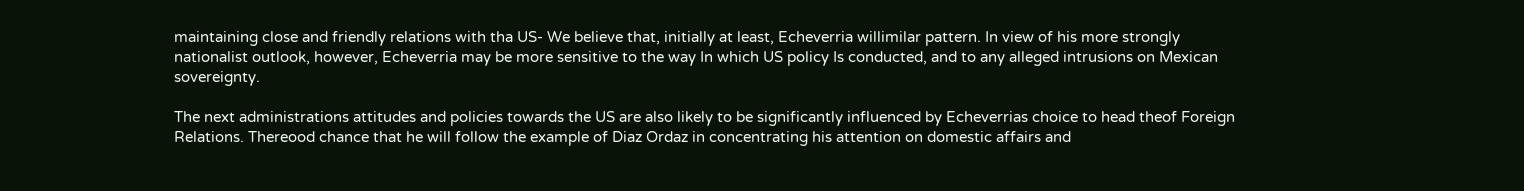maintaining close and friendly relations with tha US- We believe that, initially at least, Echeverria willimilar pattern. In view of his more strongly nationalist outlook, however, Echeverria may be more sensitive to the way In which US policy Is conducted, and to any alleged intrusions on Mexican sovereignty.

The next administrations attitudes and policies towards the US are also likely to be significantly influenced by Echeverrias choice to head theof Foreign Relations. Thereood chance that he will follow the example of Diaz Ordaz in concentrating his attention on domestic affairs and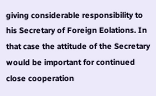giving considerable responsibility to his Secretary of Foreign Eolations. In that case the attitude of the Secretary would be important for continued close cooperation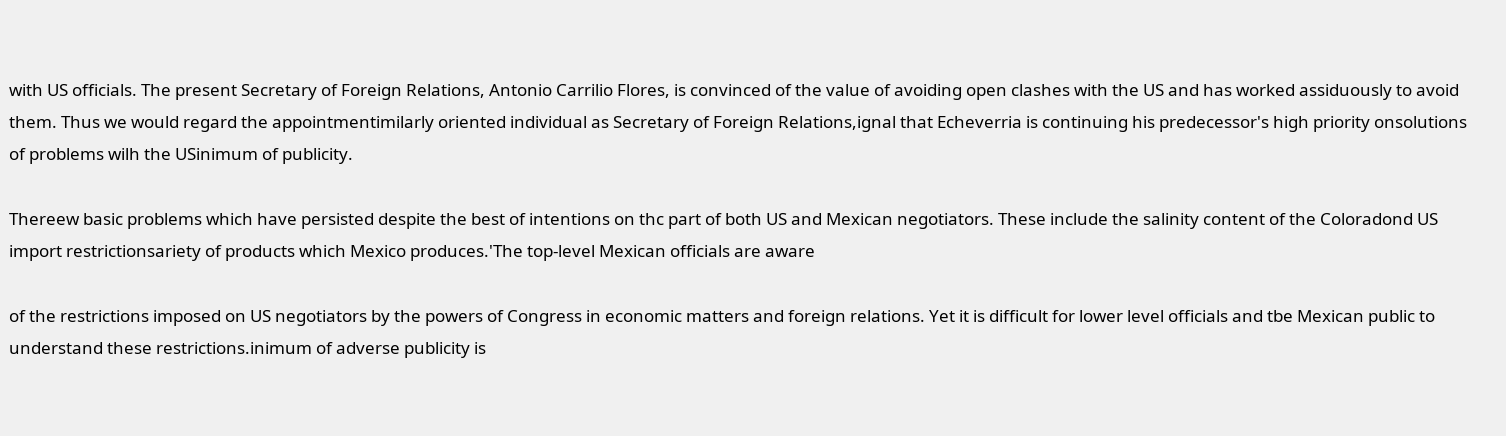with US officials. The present Secretary of Foreign Relations, Antonio Carrilio Flores, is convinced of the value of avoiding open clashes with the US and has worked assiduously to avoid them. Thus we would regard the appointmentimilarly oriented individual as Secretary of Foreign Relations,ignal that Echeverria is continuing his predecessor's high priority onsolutions of problems wilh the USinimum of publicity.

Thereew basic problems which have persisted despite the best of intentions on thc part of both US and Mexican negotiators. These include the salinity content of the Coloradond US import restrictionsariety of products which Mexico produces.'The top-level Mexican officials are aware

of the restrictions imposed on US negotiators by the powers of Congress in economic matters and foreign relations. Yet it is difficult for lower level officials and tbe Mexican public to understand these restrictions.inimum of adverse publicity is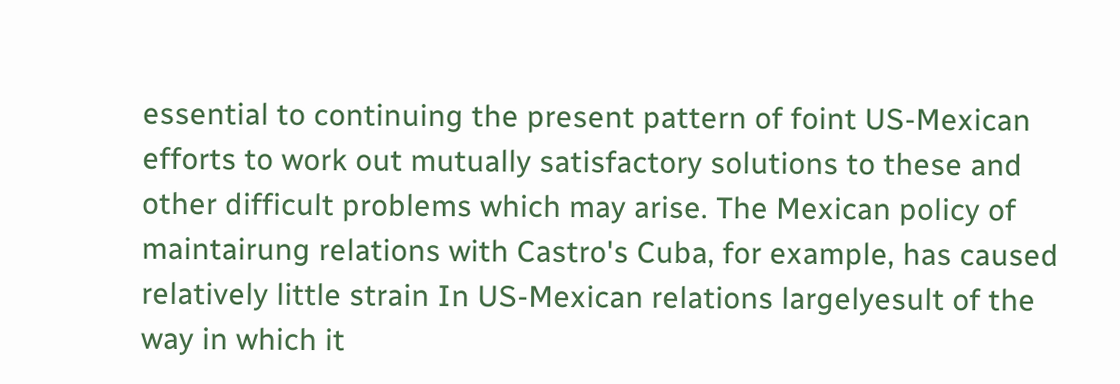essential to continuing the present pattern of foint US-Mexican efforts to work out mutually satisfactory solutions to these and other difficult problems which may arise. The Mexican policy of maintairung relations with Castro's Cuba, for example, has caused relatively little strain In US-Mexican relations largelyesult of the way in which it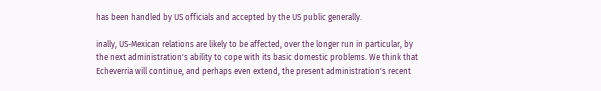has been handled by US officials and accepted by the US public generally.

inally, US-Mexican relations are likely to be affected, over the longer run in particular, by the next administration's ability to cope with its basic domestic problems. We think that Echeverria will continue, and perhaps even extend, the present administration's recent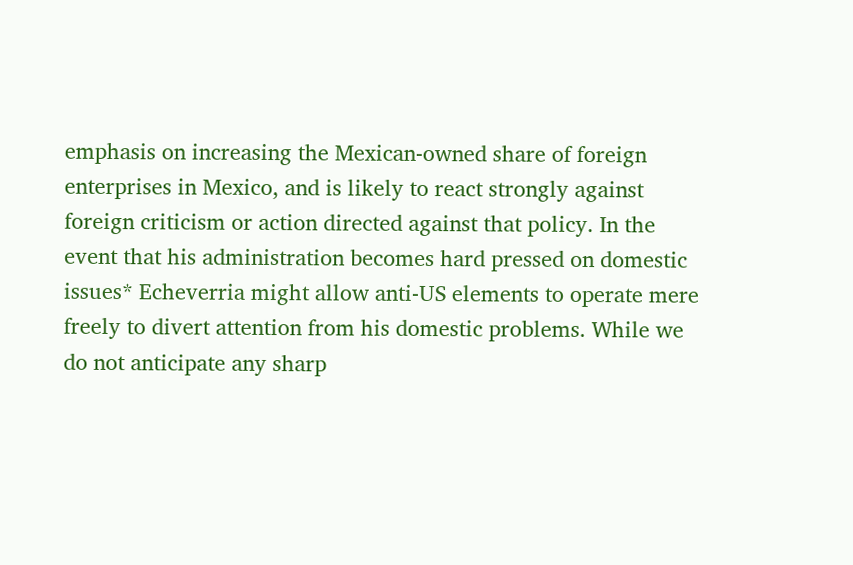emphasis on increasing the Mexican-owned share of foreign enterprises in Mexico, and is likely to react strongly against foreign criticism or action directed against that policy. In the event that his administration becomes hard pressed on domestic issues* Echeverria might allow anti-US elements to operate mere freely to divert attention from his domestic problems. While we do not anticipate any sharp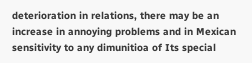deterioration in relations, there may be an increase in annoying problems and in Mexican sensitivity to any dimunitioa of Its special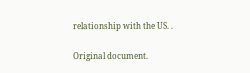relationship with the US. .

Original document.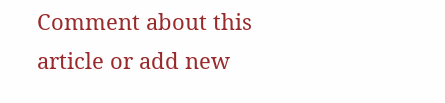Comment about this article or add new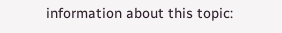information about this topic: